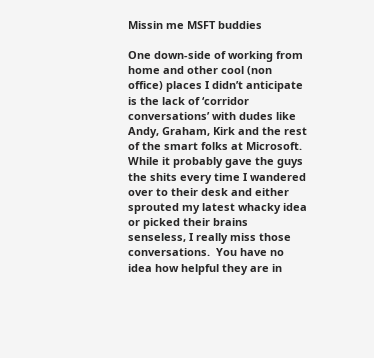Missin me MSFT buddies

One down-side of working from home and other cool (non office) places I didn’t anticipate is the lack of ‘corridor conversations’ with dudes like Andy, Graham, Kirk and the rest of the smart folks at Microsoft.  While it probably gave the guys the shits every time I wandered over to their desk and either sprouted my latest whacky idea or picked their brains senseless, I really miss those conversations.  You have no idea how helpful they are in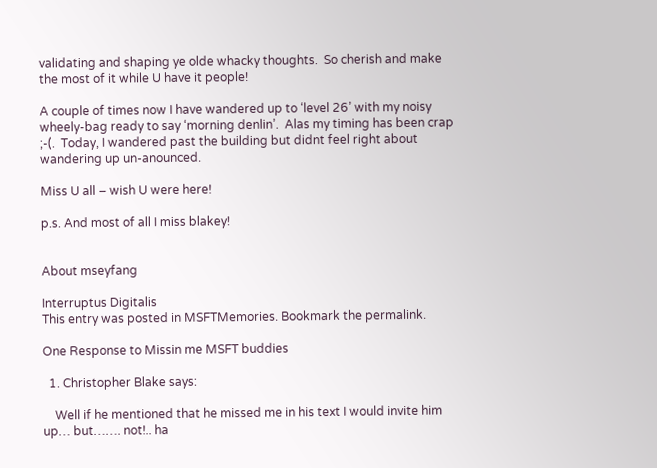validating and shaping ye olde whacky thoughts.  So cherish and make the most of it while U have it people!

A couple of times now I have wandered up to ‘level 26’ with my noisy wheely-bag ready to say ‘morning denlin’.  Alas my timing has been crap ;-(.  Today, I wandered past the building but didnt feel right about wandering up un-anounced.

Miss U all – wish U were here!

p.s. And most of all I miss blakey!


About mseyfang

Interruptus Digitalis
This entry was posted in MSFTMemories. Bookmark the permalink.

One Response to Missin me MSFT buddies

  1. Christopher Blake says:

    Well if he mentioned that he missed me in his text I would invite him up… but……. not!.. ha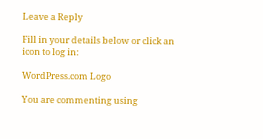Leave a Reply

Fill in your details below or click an icon to log in:

WordPress.com Logo

You are commenting using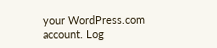your WordPress.com account. Log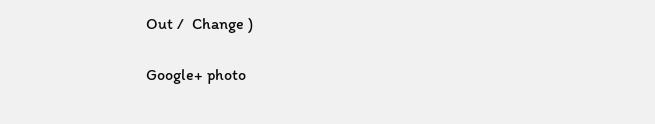Out /  Change )

Google+ photo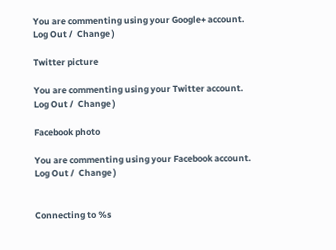You are commenting using your Google+ account. Log Out /  Change )

Twitter picture

You are commenting using your Twitter account. Log Out /  Change )

Facebook photo

You are commenting using your Facebook account. Log Out /  Change )


Connecting to %s